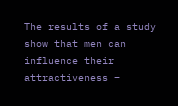The results of a study show that men can influence their attractiveness –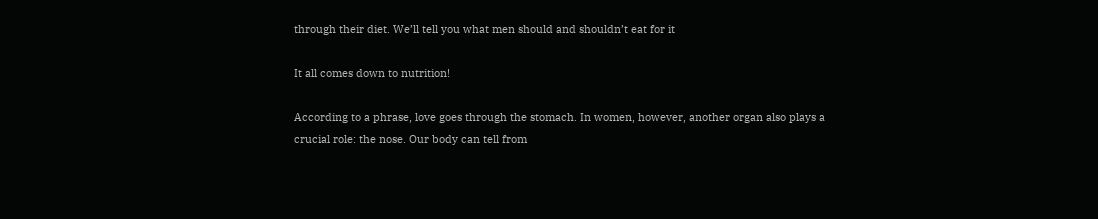through their diet. We’ll tell you what men should and shouldn’t eat for it

It all comes down to nutrition!

According to a phrase, love goes through the stomach. In women, however, another organ also plays a crucial role: the nose. Our body can tell from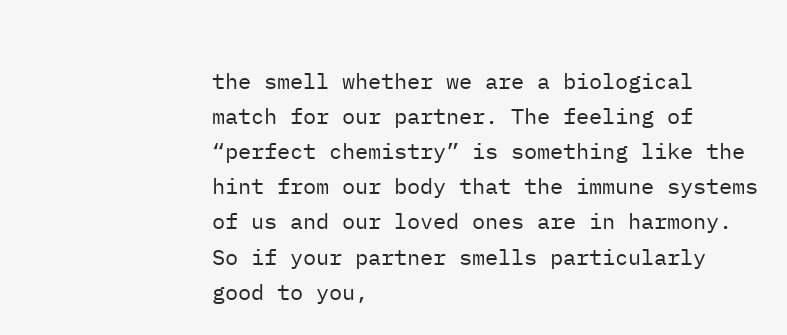the smell whether we are a biological match for our partner. The feeling of “perfect chemistry” is something like the hint from our body that the immune systems of us and our loved ones are in harmony. So if your partner smells particularly good to you,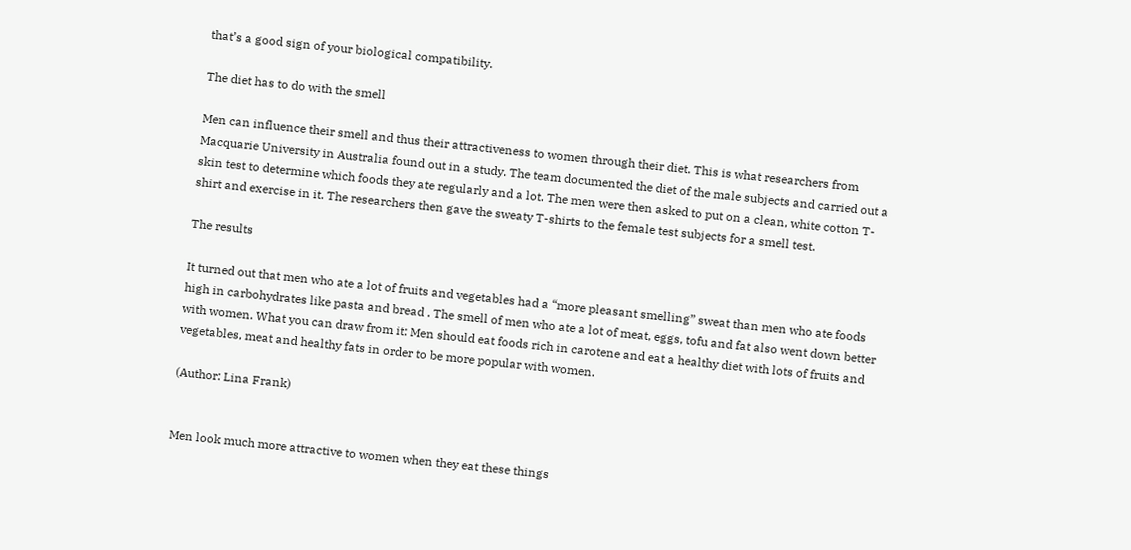that’s a good sign of your biological compatibility.

The diet has to do with the smell

Men can influence their smell and thus their attractiveness to women through their diet. This is what researchers from Macquarie University in Australia found out in a study. The team documented the diet of the male subjects and carried out a skin test to determine which foods they ate regularly and a lot. The men were then asked to put on a clean, white cotton T-shirt and exercise in it. The researchers then gave the sweaty T-shirts to the female test subjects for a smell test.

The results

It turned out that men who ate a lot of fruits and vegetables had a “more pleasant smelling” sweat than men who ate foods high in carbohydrates like pasta and bread . The smell of men who ate a lot of meat, eggs, tofu and fat also went down better with women. What you can draw from it: Men should eat foods rich in carotene and eat a healthy diet with lots of fruits and vegetables, meat and healthy fats in order to be more popular with women.

(Author: Lina Frank)


Men look much more attractive to women when they eat these things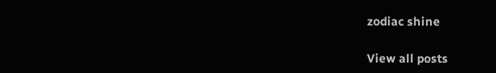zodiac shine

View all posts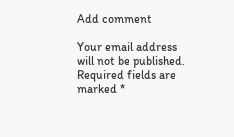Add comment

Your email address will not be published. Required fields are marked *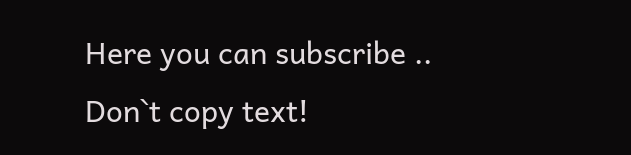Here you can subscribe ..
Don`t copy text!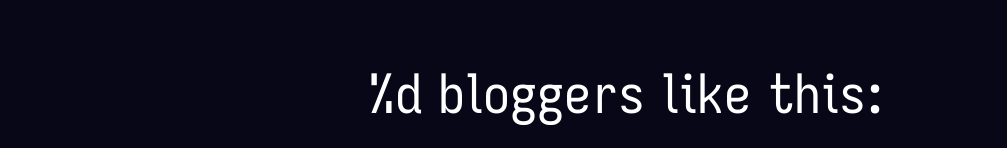%d bloggers like this: